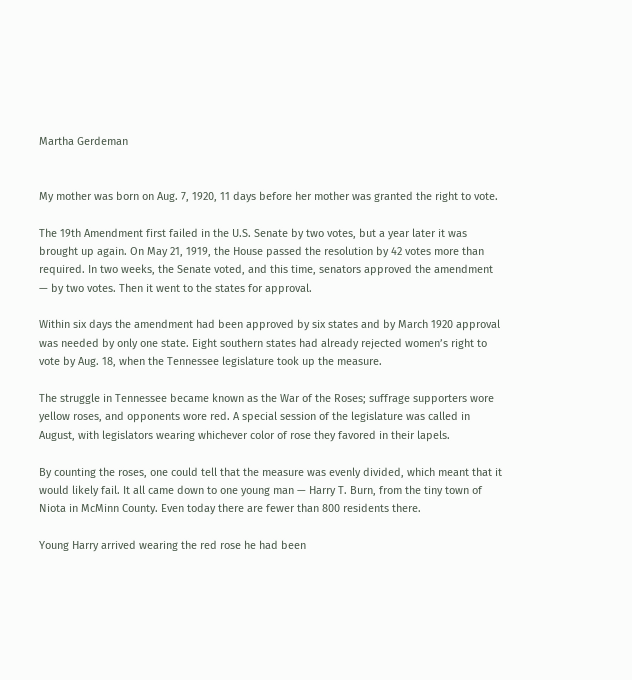Martha Gerdeman


My mother was born on Aug. 7, 1920, 11 days before her mother was granted the right to vote.

The 19th Amendment first failed in the U.S. Senate by two votes, but a year later it was brought up again. On May 21, 1919, the House passed the resolution by 42 votes more than required. In two weeks, the Senate voted, and this time, senators approved the amendment — by two votes. Then it went to the states for approval.

Within six days the amendment had been approved by six states and by March 1920 approval was needed by only one state. Eight southern states had already rejected women’s right to vote by Aug. 18, when the Tennessee legislature took up the measure.

The struggle in Tennessee became known as the War of the Roses; suffrage supporters wore yellow roses, and opponents wore red. A special session of the legislature was called in August, with legislators wearing whichever color of rose they favored in their lapels.

By counting the roses, one could tell that the measure was evenly divided, which meant that it would likely fail. It all came down to one young man — Harry T. Burn, from the tiny town of Niota in McMinn County. Even today there are fewer than 800 residents there.

Young Harry arrived wearing the red rose he had been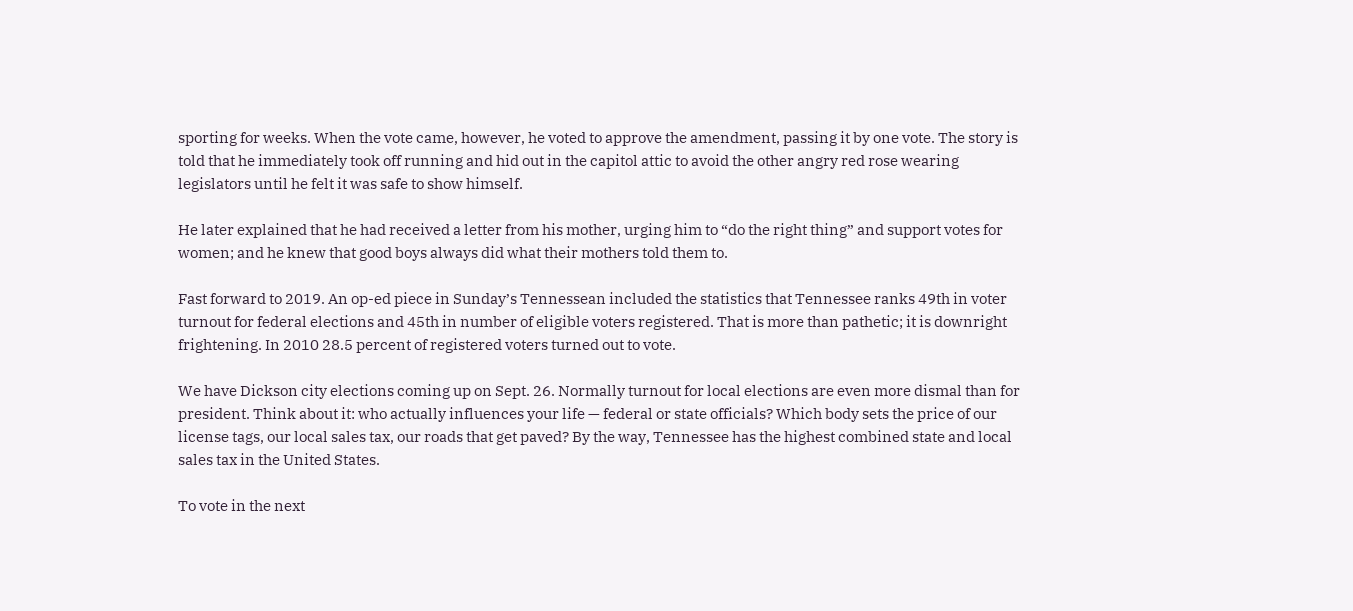sporting for weeks. When the vote came, however, he voted to approve the amendment, passing it by one vote. The story is told that he immediately took off running and hid out in the capitol attic to avoid the other angry red rose wearing legislators until he felt it was safe to show himself.

He later explained that he had received a letter from his mother, urging him to “do the right thing” and support votes for women; and he knew that good boys always did what their mothers told them to.

Fast forward to 2019. An op-ed piece in Sunday’s Tennessean included the statistics that Tennessee ranks 49th in voter turnout for federal elections and 45th in number of eligible voters registered. That is more than pathetic; it is downright frightening. In 2010 28.5 percent of registered voters turned out to vote.

We have Dickson city elections coming up on Sept. 26. Normally turnout for local elections are even more dismal than for president. Think about it: who actually influences your life — federal or state officials? Which body sets the price of our license tags, our local sales tax, our roads that get paved? By the way, Tennessee has the highest combined state and local sales tax in the United States.

To vote in the next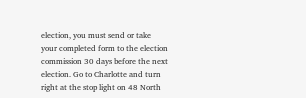election, you must send or take your completed form to the election commission 30 days before the next election. Go to Charlotte and turn right at the stop light on 48 North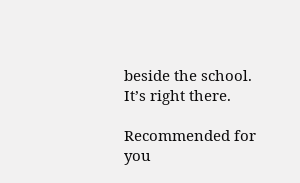beside the school. It’s right there.

Recommended for you